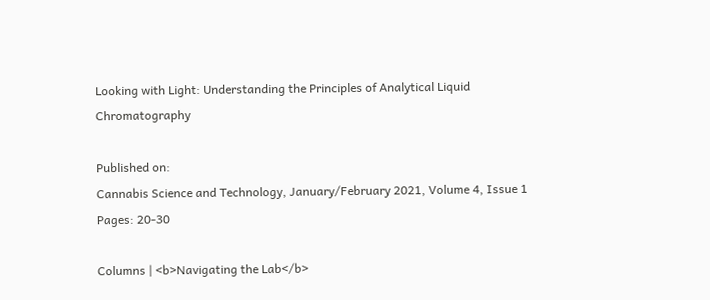Looking with Light: Understanding the Principles of Analytical Liquid Chromatography

Published on:
Cannabis Science and Technology, January/February 2021, Volume 4, Issue 1
Pages: 20-30

Columns | <b>Navigating the Lab</b>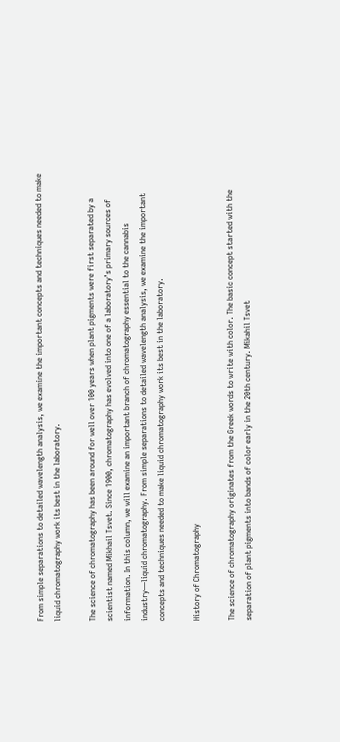From simple separations to detailed wavelength analysis, we examine the important concepts and techniques needed to make liquid chromatography work its best in the laboratory.

The science of chromatography has been around for well over 100 years when plant pigments were first separated by a scientist named Mikhail Tsvet. Since 1900, chromatography has evolved into one of a laboratory’s primary sources of information. In this column, we will examine an important branch of chromatography essential to the cannabis industry—liquid chromatography. From simple separations to detailed wavelength analysis, we examine the important concepts and techniques needed to make liquid chromatography work its best in the laboratory.

History of Chromatography

The science of chromatography originates from the Greek words to write with color. The basic concept started with the separation of plant pigments into bands of color early in the 20th century. Mikahil Tsvet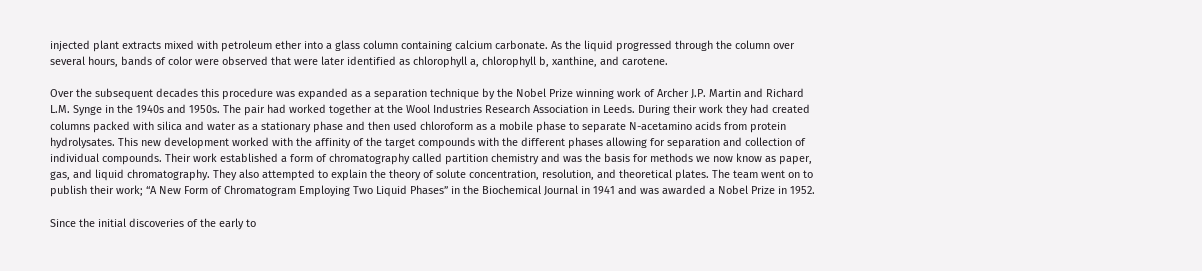injected plant extracts mixed with petroleum ether into a glass column containing calcium carbonate. As the liquid progressed through the column over several hours, bands of color were observed that were later identified as chlorophyll a, chlorophyll b, xanthine, and carotene.

Over the subsequent decades this procedure was expanded as a separation technique by the Nobel Prize winning work of Archer J.P. Martin and Richard L.M. Synge in the 1940s and 1950s. The pair had worked together at the Wool Industries Research Association in Leeds. During their work they had created columns packed with silica and water as a stationary phase and then used chloroform as a mobile phase to separate N-acetamino acids from protein hydrolysates. This new development worked with the affinity of the target compounds with the different phases allowing for separation and collection of individual compounds. Their work established a form of chromatography called partition chemistry and was the basis for methods we now know as paper, gas, and liquid chromatography. They also attempted to explain the theory of solute concentration, resolution, and theoretical plates. The team went on to publish their work; “A New Form of Chromatogram Employing Two Liquid Phases” in the Biochemical Journal in 1941 and was awarded a Nobel Prize in 1952.

Since the initial discoveries of the early to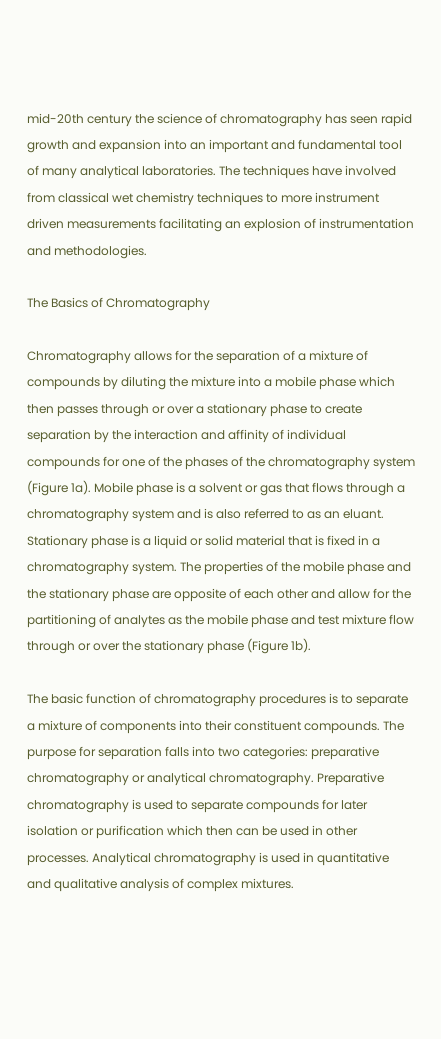mid-20th century the science of chromatography has seen rapid growth and expansion into an important and fundamental tool of many analytical laboratories. The techniques have involved from classical wet chemistry techniques to more instrument driven measurements facilitating an explosion of instrumentation and methodologies.

The Basics of Chromatography

Chromatography allows for the separation of a mixture of compounds by diluting the mixture into a mobile phase which then passes through or over a stationary phase to create separation by the interaction and affinity of individual compounds for one of the phases of the chromatography system (Figure 1a). Mobile phase is a solvent or gas that flows through a chromatography system and is also referred to as an eluant. Stationary phase is a liquid or solid material that is fixed in a chromatography system. The properties of the mobile phase and the stationary phase are opposite of each other and allow for the partitioning of analytes as the mobile phase and test mixture flow through or over the stationary phase (Figure 1b).

The basic function of chromatography procedures is to separate a mixture of components into their constituent compounds. The purpose for separation falls into two categories: preparative chromatography or analytical chromatography. Preparative chromatography is used to separate compounds for later isolation or purification which then can be used in other processes. Analytical chromatography is used in quantitative and qualitative analysis of complex mixtures.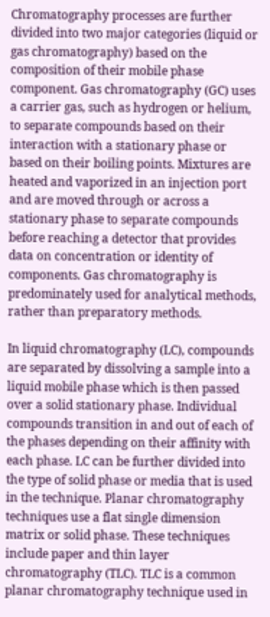Chromatography processes are further divided into two major categories (liquid or gas chromatography) based on the composition of their mobile phase component. Gas chromatography (GC) uses a carrier gas, such as hydrogen or helium, to separate compounds based on their interaction with a stationary phase or based on their boiling points. Mixtures are heated and vaporized in an injection port and are moved through or across a stationary phase to separate compounds before reaching a detector that provides data on concentration or identity of components. Gas chromatography is predominately used for analytical methods, rather than preparatory methods.

In liquid chromatography (LC), compounds are separated by dissolving a sample into a liquid mobile phase which is then passed over a solid stationary phase. Individual compounds transition in and out of each of the phases depending on their affinity with each phase. LC can be further divided into the type of solid phase or media that is used in the technique. Planar chromatography techniques use a flat single dimension matrix or solid phase. These techniques include paper and thin layer chromatography (TLC). TLC is a common planar chromatography technique used in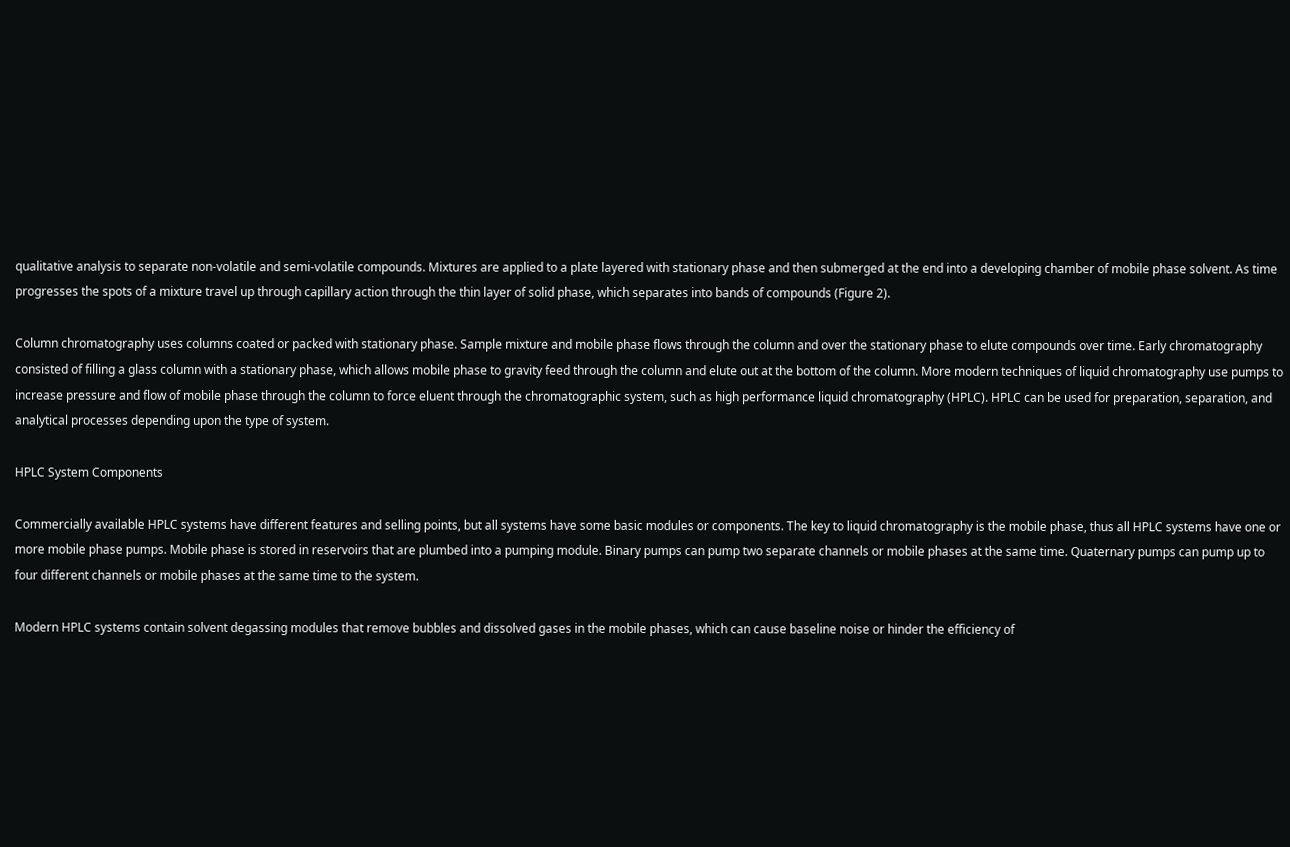qualitative analysis to separate non-volatile and semi-volatile compounds. Mixtures are applied to a plate layered with stationary phase and then submerged at the end into a developing chamber of mobile phase solvent. As time progresses the spots of a mixture travel up through capillary action through the thin layer of solid phase, which separates into bands of compounds (Figure 2).

Column chromatography uses columns coated or packed with stationary phase. Sample mixture and mobile phase flows through the column and over the stationary phase to elute compounds over time. Early chromatography consisted of filling a glass column with a stationary phase, which allows mobile phase to gravity feed through the column and elute out at the bottom of the column. More modern techniques of liquid chromatography use pumps to increase pressure and flow of mobile phase through the column to force eluent through the chromatographic system, such as high performance liquid chromatography (HPLC). HPLC can be used for preparation, separation, and analytical processes depending upon the type of system.

HPLC System Components

Commercially available HPLC systems have different features and selling points, but all systems have some basic modules or components. The key to liquid chromatography is the mobile phase, thus all HPLC systems have one or more mobile phase pumps. Mobile phase is stored in reservoirs that are plumbed into a pumping module. Binary pumps can pump two separate channels or mobile phases at the same time. Quaternary pumps can pump up to four different channels or mobile phases at the same time to the system.

Modern HPLC systems contain solvent degassing modules that remove bubbles and dissolved gases in the mobile phases, which can cause baseline noise or hinder the efficiency of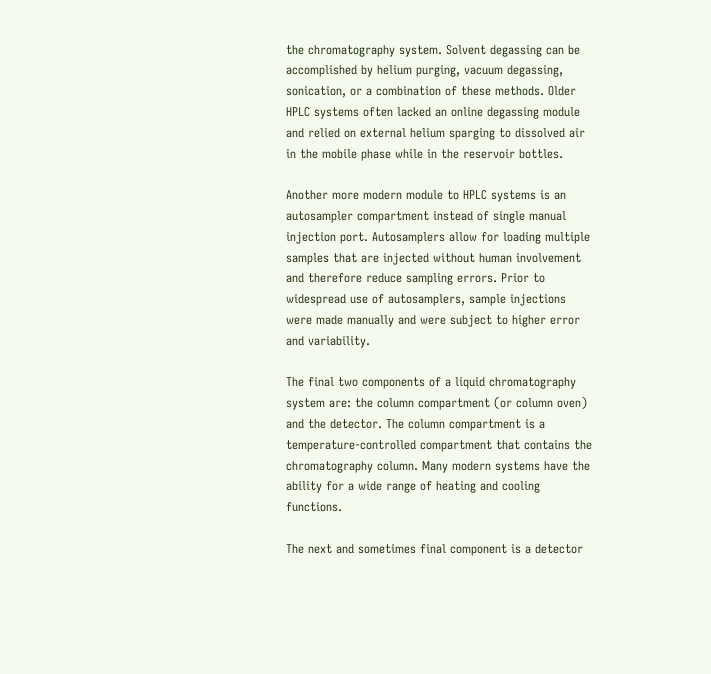the chromatography system. Solvent degassing can be accomplished by helium purging, vacuum degassing, sonication, or a combination of these methods. Older HPLC systems often lacked an online degassing module and relied on external helium sparging to dissolved air in the mobile phase while in the reservoir bottles.

Another more modern module to HPLC systems is an autosampler compartment instead of single manual injection port. Autosamplers allow for loading multiple samples that are injected without human involvement and therefore reduce sampling errors. Prior to widespread use of autosamplers, sample injections were made manually and were subject to higher error and variability.

The final two components of a liquid chromatography system are: the column compartment (or column oven) and the detector. The column compartment is a temperature-controlled compartment that contains the chromatography column. Many modern systems have the ability for a wide range of heating and cooling functions.

The next and sometimes final component is a detector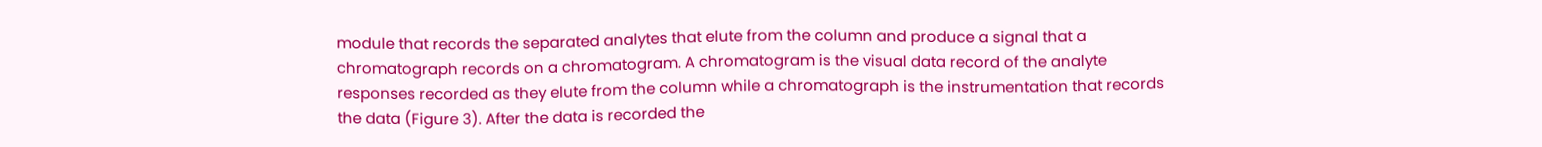module that records the separated analytes that elute from the column and produce a signal that a chromatograph records on a chromatogram. A chromatogram is the visual data record of the analyte responses recorded as they elute from the column while a chromatograph is the instrumentation that records the data (Figure 3). After the data is recorded the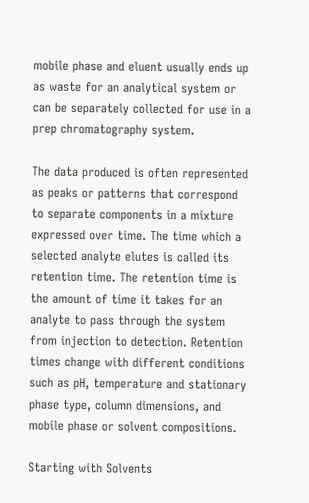mobile phase and eluent usually ends up as waste for an analytical system or can be separately collected for use in a prep chromatography system.

The data produced is often represented as peaks or patterns that correspond to separate components in a mixture expressed over time. The time which a selected analyte elutes is called its retention time. The retention time is the amount of time it takes for an analyte to pass through the system from injection to detection. Retention times change with different conditions such as pH, temperature and stationary phase type, column dimensions, and mobile phase or solvent compositions.

Starting with Solvents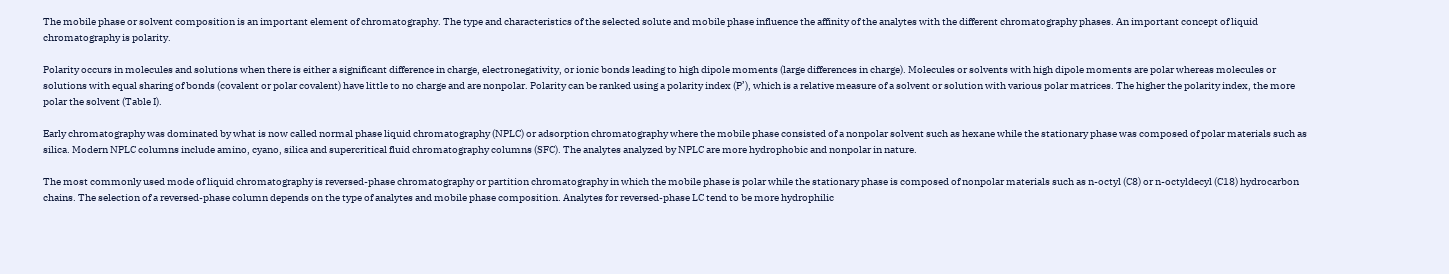The mobile phase or solvent composition is an important element of chromatography. The type and characteristics of the selected solute and mobile phase influence the affinity of the analytes with the different chromatography phases. An important concept of liquid chromatography is polarity.

Polarity occurs in molecules and solutions when there is either a significant difference in charge, electronegativity, or ionic bonds leading to high dipole moments (large differences in charge). Molecules or solvents with high dipole moments are polar whereas molecules or solutions with equal sharing of bonds (covalent or polar covalent) have little to no charge and are nonpolar. Polarity can be ranked using a polarity index (P’), which is a relative measure of a solvent or solution with various polar matrices. The higher the polarity index, the more polar the solvent (Table I).

Early chromatography was dominated by what is now called normal phase liquid chromatography (NPLC) or adsorption chromatography where the mobile phase consisted of a nonpolar solvent such as hexane while the stationary phase was composed of polar materials such as silica. Modern NPLC columns include amino, cyano, silica and supercritical fluid chromatography columns (SFC). The analytes analyzed by NPLC are more hydrophobic and nonpolar in nature.

The most commonly used mode of liquid chromatography is reversed-phase chromatography or partition chromatography in which the mobile phase is polar while the stationary phase is composed of nonpolar materials such as n-octyl (C8) or n-octyldecyl (C18) hydrocarbon chains. The selection of a reversed-phase column depends on the type of analytes and mobile phase composition. Analytes for reversed-phase LC tend to be more hydrophilic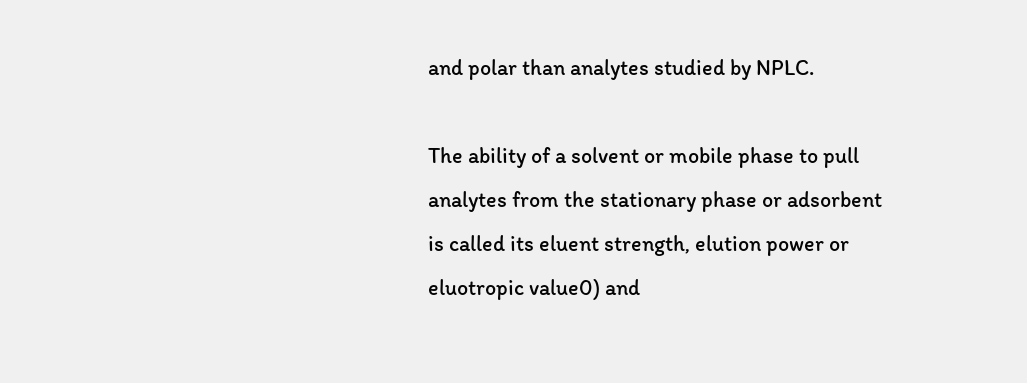and polar than analytes studied by NPLC.

The ability of a solvent or mobile phase to pull analytes from the stationary phase or adsorbent is called its eluent strength, elution power or eluotropic value0) and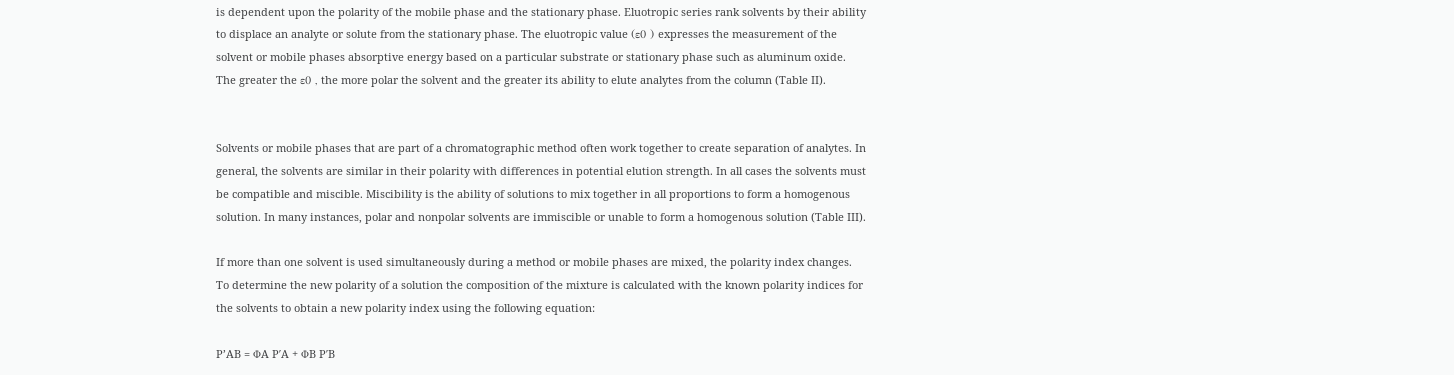is dependent upon the polarity of the mobile phase and the stationary phase. Eluotropic series rank solvents by their ability to displace an analyte or solute from the stationary phase. The eluotropic value (ε0 ) expresses the measurement of the solvent or mobile phases absorptive energy based on a particular substrate or stationary phase such as aluminum oxide. The greater the ε0 , the more polar the solvent and the greater its ability to elute analytes from the column (Table II).


Solvents or mobile phases that are part of a chromatographic method often work together to create separation of analytes. In general, the solvents are similar in their polarity with differences in potential elution strength. In all cases the solvents must be compatible and miscible. Miscibility is the ability of solutions to mix together in all proportions to form a homogenous solution. In many instances, polar and nonpolar solvents are immiscible or unable to form a homogenous solution (Table III).

If more than one solvent is used simultaneously during a method or mobile phases are mixed, the polarity index changes. To determine the new polarity of a solution the composition of the mixture is calculated with the known polarity indices for the solvents to obtain a new polarity index using the following equation:

P’AB = ΦA P′A + ΦB P′B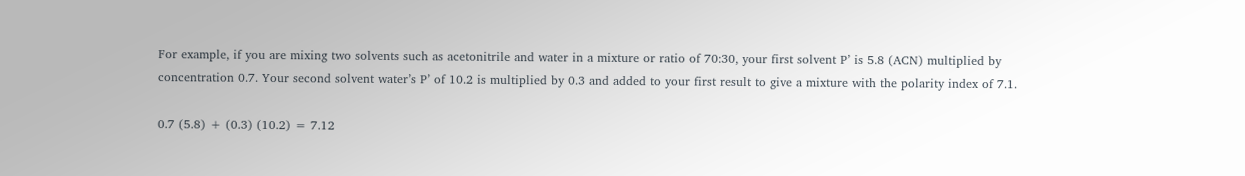For example, if you are mixing two solvents such as acetonitrile and water in a mixture or ratio of 70:30, your first solvent P’ is 5.8 (ACN) multiplied by concentration 0.7. Your second solvent water’s P’ of 10.2 is multiplied by 0.3 and added to your first result to give a mixture with the polarity index of 7.1.

0.7 (5.8) + (0.3) (10.2) = 7.12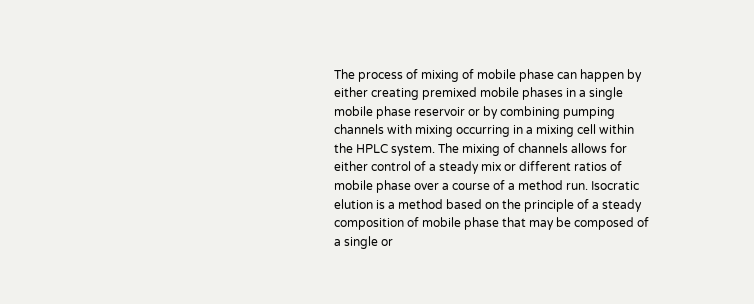The process of mixing of mobile phase can happen by either creating premixed mobile phases in a single mobile phase reservoir or by combining pumping channels with mixing occurring in a mixing cell within the HPLC system. The mixing of channels allows for either control of a steady mix or different ratios of mobile phase over a course of a method run. Isocratic elution is a method based on the principle of a steady composition of mobile phase that may be composed of a single or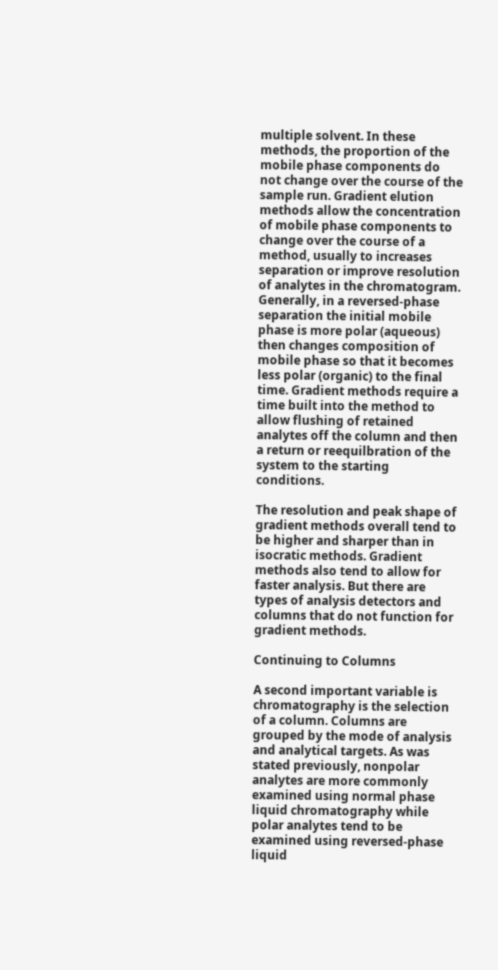multiple solvent. In these methods, the proportion of the mobile phase components do not change over the course of the sample run. Gradient elution methods allow the concentration of mobile phase components to change over the course of a method, usually to increases separation or improve resolution of analytes in the chromatogram. Generally, in a reversed-phase separation the initial mobile phase is more polar (aqueous) then changes composition of mobile phase so that it becomes less polar (organic) to the final time. Gradient methods require a time built into the method to allow flushing of retained analytes off the column and then a return or reequilbration of the system to the starting conditions.

The resolution and peak shape of gradient methods overall tend to be higher and sharper than in isocratic methods. Gradient methods also tend to allow for faster analysis. But there are types of analysis detectors and columns that do not function for gradient methods.

Continuing to Columns

A second important variable is chromatography is the selection of a column. Columns are grouped by the mode of analysis and analytical targets. As was stated previously, nonpolar analytes are more commonly examined using normal phase liquid chromatography while polar analytes tend to be examined using reversed-phase liquid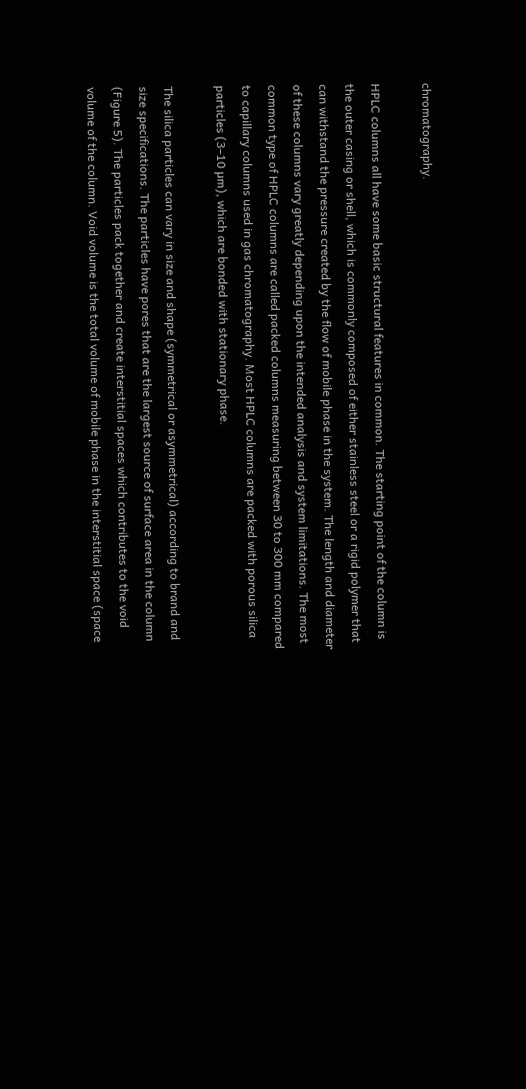chromatography.

HPLC columns all have some basic structural features in common. The starting point of the column is the outer casing or shell, which is commonly composed of either stainless steel or a rigid polymer that can withstand the pressure created by the flow of mobile phase in the system. The length and diameter of these columns vary greatly depending upon the intended analysis and system limitations. The most common type of HPLC columns are called packed columns measuring between 30 to 300 mm compared to capillary columns used in gas chromatography. Most HPLC columns are packed with porous silica particles (3–10 µm), which are bonded with stationary phase.

The silica particles can vary in size and shape (symmetrical or asymmetrical) according to brand and size specifications. The particles have pores that are the largest source of surface area in the column (Figure 5). The particles pack together and create interstitial spaces which contributes to the void volume of the column. Void volume is the total volume of mobile phase in the interstitial space (space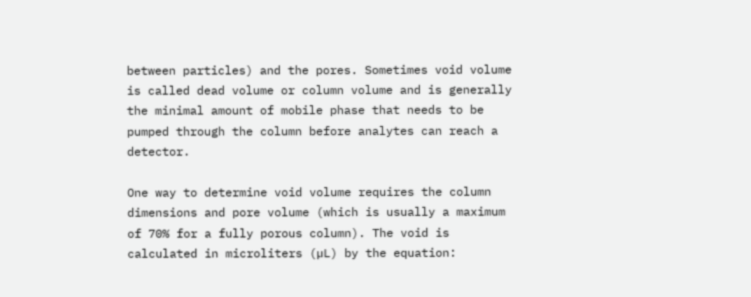between particles) and the pores. Sometimes void volume is called dead volume or column volume and is generally the minimal amount of mobile phase that needs to be pumped through the column before analytes can reach a detector.

One way to determine void volume requires the column dimensions and pore volume (which is usually a maximum of 70% for a fully porous column). The void is calculated in microliters (µL) by the equation: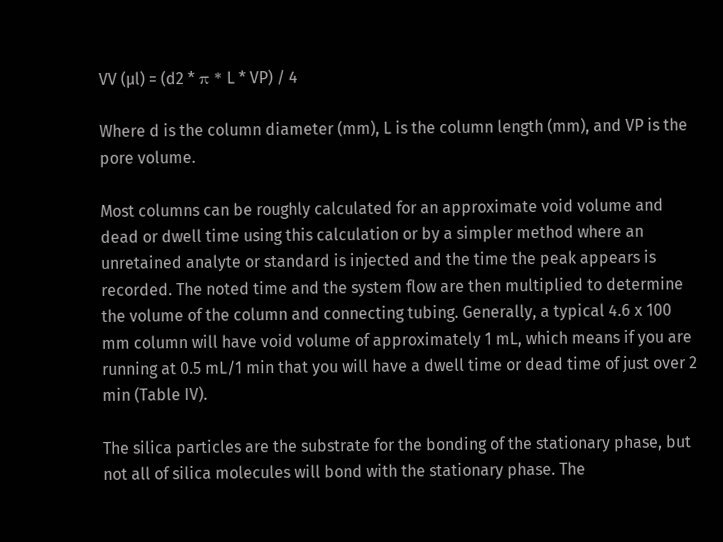VV (µl) = (d2 * π * L * VP) / 4

Where d is the column diameter (mm), L is the column length (mm), and VP is the pore volume.

Most columns can be roughly calculated for an approximate void volume and dead or dwell time using this calculation or by a simpler method where an unretained analyte or standard is injected and the time the peak appears is recorded. The noted time and the system flow are then multiplied to determine the volume of the column and connecting tubing. Generally, a typical 4.6 x 100 mm column will have void volume of approximately 1 mL, which means if you are running at 0.5 mL/1 min that you will have a dwell time or dead time of just over 2 min (Table IV).

The silica particles are the substrate for the bonding of the stationary phase, but not all of silica molecules will bond with the stationary phase. The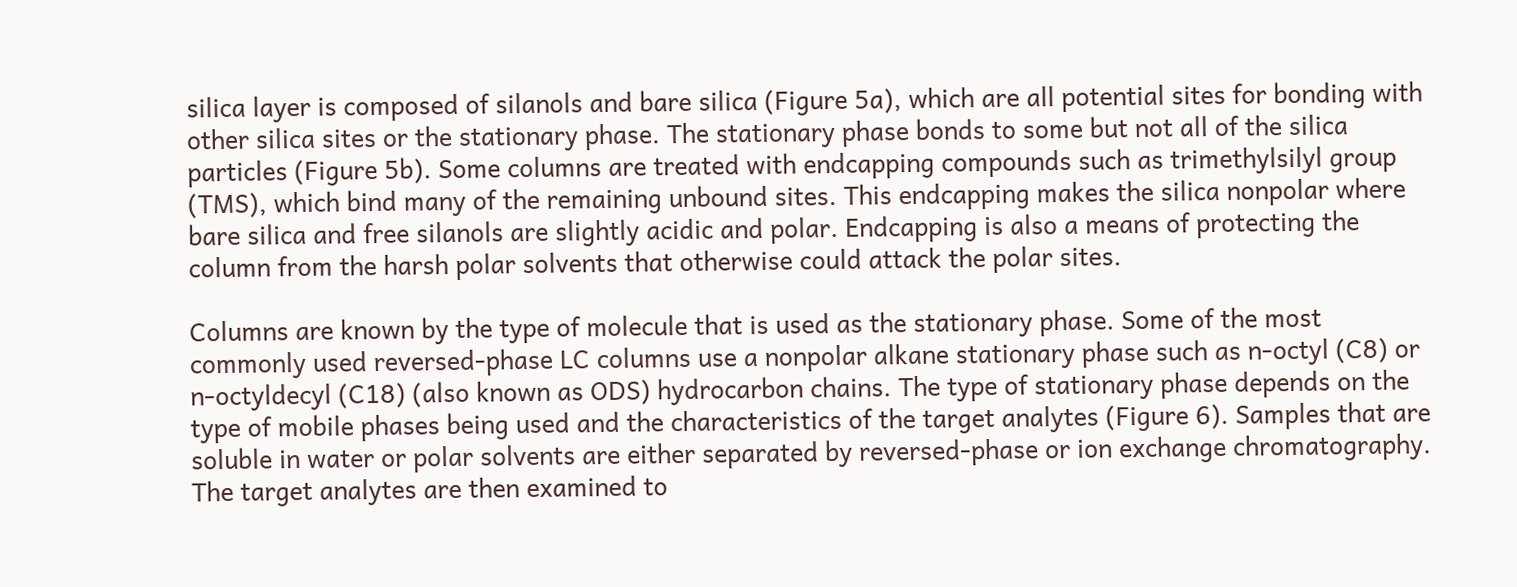silica layer is composed of silanols and bare silica (Figure 5a), which are all potential sites for bonding with other silica sites or the stationary phase. The stationary phase bonds to some but not all of the silica particles (Figure 5b). Some columns are treated with endcapping compounds such as trimethylsilyl group (TMS), which bind many of the remaining unbound sites. This endcapping makes the silica nonpolar where bare silica and free silanols are slightly acidic and polar. Endcapping is also a means of protecting the column from the harsh polar solvents that otherwise could attack the polar sites.

Columns are known by the type of molecule that is used as the stationary phase. Some of the most commonly used reversed-phase LC columns use a nonpolar alkane stationary phase such as n-octyl (C8) or n-octyldecyl (C18) (also known as ODS) hydrocarbon chains. The type of stationary phase depends on the type of mobile phases being used and the characteristics of the target analytes (Figure 6). Samples that are soluble in water or polar solvents are either separated by reversed-phase or ion exchange chromatography. The target analytes are then examined to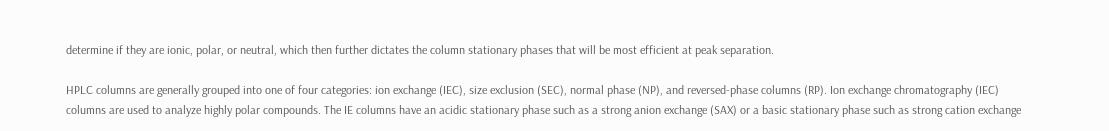determine if they are ionic, polar, or neutral, which then further dictates the column stationary phases that will be most efficient at peak separation.

HPLC columns are generally grouped into one of four categories: ion exchange (IEC), size exclusion (SEC), normal phase (NP), and reversed-phase columns (RP). Ion exchange chromatography (IEC) columns are used to analyze highly polar compounds. The IE columns have an acidic stationary phase such as a strong anion exchange (SAX) or a basic stationary phase such as strong cation exchange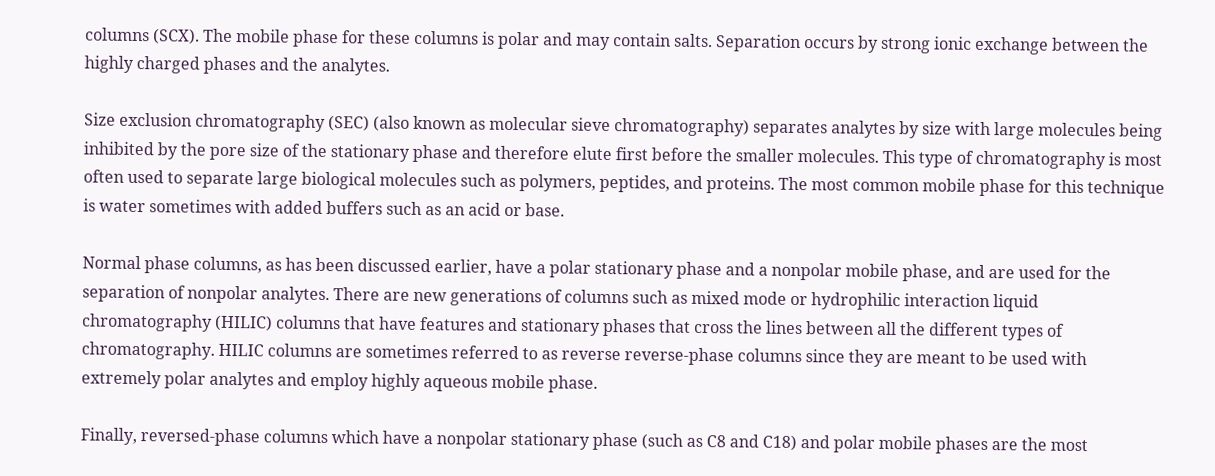columns (SCX). The mobile phase for these columns is polar and may contain salts. Separation occurs by strong ionic exchange between the highly charged phases and the analytes.

Size exclusion chromatography (SEC) (also known as molecular sieve chromatography) separates analytes by size with large molecules being inhibited by the pore size of the stationary phase and therefore elute first before the smaller molecules. This type of chromatography is most often used to separate large biological molecules such as polymers, peptides, and proteins. The most common mobile phase for this technique is water sometimes with added buffers such as an acid or base.

Normal phase columns, as has been discussed earlier, have a polar stationary phase and a nonpolar mobile phase, and are used for the separation of nonpolar analytes. There are new generations of columns such as mixed mode or hydrophilic interaction liquid chromatography (HILIC) columns that have features and stationary phases that cross the lines between all the different types of chromatography. HILIC columns are sometimes referred to as reverse reverse-phase columns since they are meant to be used with extremely polar analytes and employ highly aqueous mobile phase.

Finally, reversed-phase columns which have a nonpolar stationary phase (such as C8 and C18) and polar mobile phases are the most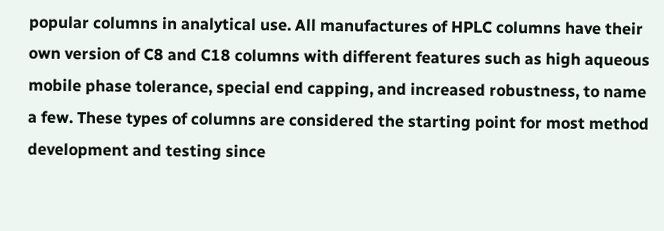popular columns in analytical use. All manufactures of HPLC columns have their own version of C8 and C18 columns with different features such as high aqueous mobile phase tolerance, special end capping, and increased robustness, to name a few. These types of columns are considered the starting point for most method development and testing since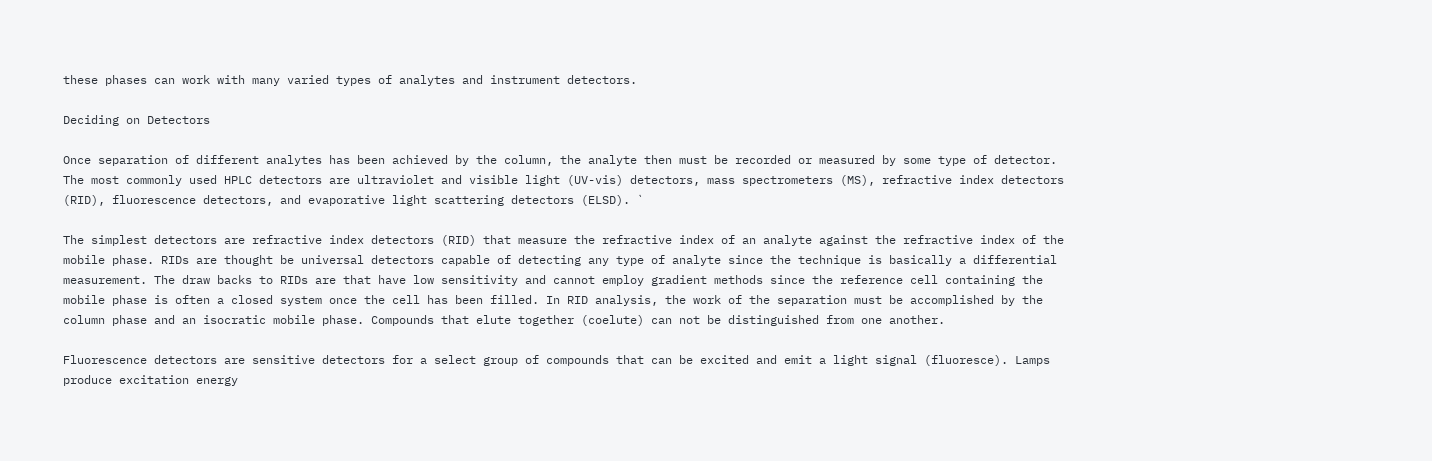these phases can work with many varied types of analytes and instrument detectors.

Deciding on Detectors

Once separation of different analytes has been achieved by the column, the analyte then must be recorded or measured by some type of detector. The most commonly used HPLC detectors are ultraviolet and visible light (UV-vis) detectors, mass spectrometers (MS), refractive index detectors (RID), fluorescence detectors, and evaporative light scattering detectors (ELSD). `

The simplest detectors are refractive index detectors (RID) that measure the refractive index of an analyte against the refractive index of the mobile phase. RIDs are thought be universal detectors capable of detecting any type of analyte since the technique is basically a differential measurement. The draw backs to RIDs are that have low sensitivity and cannot employ gradient methods since the reference cell containing the mobile phase is often a closed system once the cell has been filled. In RID analysis, the work of the separation must be accomplished by the column phase and an isocratic mobile phase. Compounds that elute together (coelute) can not be distinguished from one another.

Fluorescence detectors are sensitive detectors for a select group of compounds that can be excited and emit a light signal (fluoresce). Lamps produce excitation energy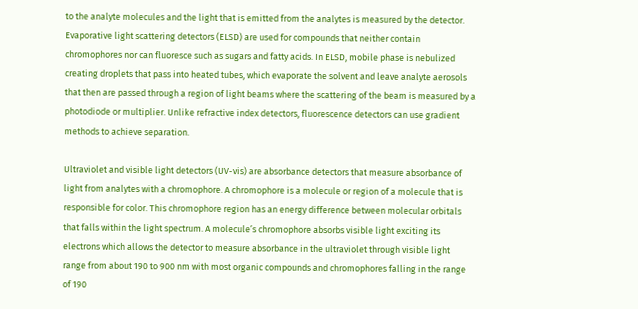to the analyte molecules and the light that is emitted from the analytes is measured by the detector. Evaporative light scattering detectors (ELSD) are used for compounds that neither contain chromophores nor can fluoresce such as sugars and fatty acids. In ELSD, mobile phase is nebulized creating droplets that pass into heated tubes, which evaporate the solvent and leave analyte aerosols that then are passed through a region of light beams where the scattering of the beam is measured by a photodiode or multiplier. Unlike refractive index detectors, fluorescence detectors can use gradient methods to achieve separation.

Ultraviolet and visible light detectors (UV-vis) are absorbance detectors that measure absorbance of light from analytes with a chromophore. A chromophore is a molecule or region of a molecule that is responsible for color. This chromophore region has an energy difference between molecular orbitals that falls within the light spectrum. A molecule’s chromophore absorbs visible light exciting its electrons which allows the detector to measure absorbance in the ultraviolet through visible light range from about 190 to 900 nm with most organic compounds and chromophores falling in the range of 190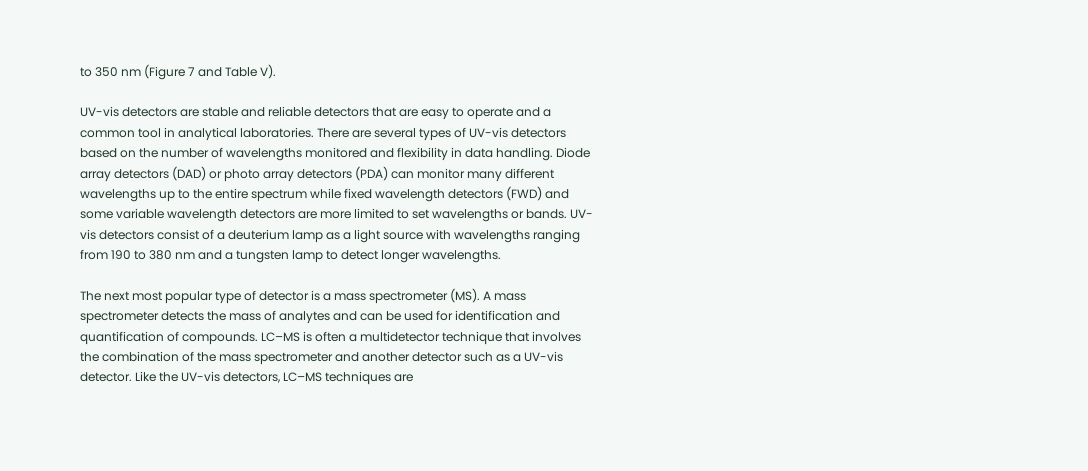to 350 nm (Figure 7 and Table V).

UV-vis detectors are stable and reliable detectors that are easy to operate and a common tool in analytical laboratories. There are several types of UV-vis detectors based on the number of wavelengths monitored and flexibility in data handling. Diode array detectors (DAD) or photo array detectors (PDA) can monitor many different wavelengths up to the entire spectrum while fixed wavelength detectors (FWD) and some variable wavelength detectors are more limited to set wavelengths or bands. UV-vis detectors consist of a deuterium lamp as a light source with wavelengths ranging from 190 to 380 nm and a tungsten lamp to detect longer wavelengths.

The next most popular type of detector is a mass spectrometer (MS). A mass spectrometer detects the mass of analytes and can be used for identification and quantification of compounds. LC–MS is often a multidetector technique that involves the combination of the mass spectrometer and another detector such as a UV-vis detector. Like the UV-vis detectors, LC–MS techniques are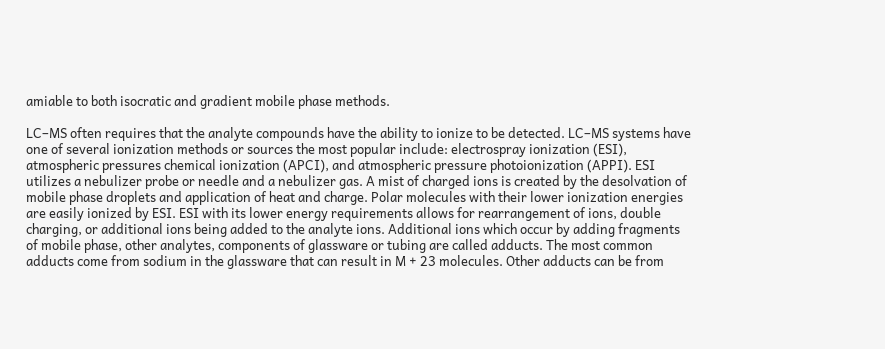amiable to both isocratic and gradient mobile phase methods.

LC–MS often requires that the analyte compounds have the ability to ionize to be detected. LC–MS systems have one of several ionization methods or sources the most popular include: electrospray ionization (ESI), atmospheric pressures chemical ionization (APCI), and atmospheric pressure photoionization (APPI). ESI utilizes a nebulizer probe or needle and a nebulizer gas. A mist of charged ions is created by the desolvation of mobile phase droplets and application of heat and charge. Polar molecules with their lower ionization energies are easily ionized by ESI. ESI with its lower energy requirements allows for rearrangement of ions, double charging, or additional ions being added to the analyte ions. Additional ions which occur by adding fragments of mobile phase, other analytes, components of glassware or tubing are called adducts. The most common adducts come from sodium in the glassware that can result in M + 23 molecules. Other adducts can be from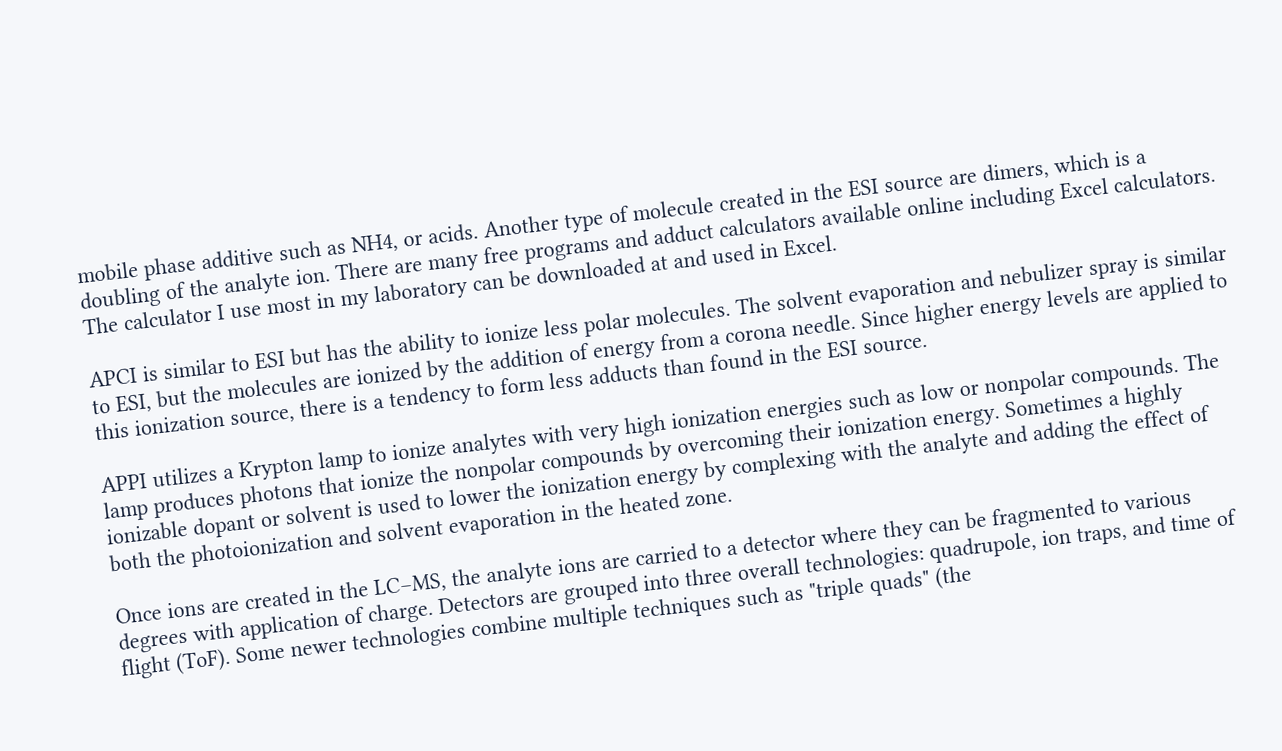mobile phase additive such as NH4, or acids. Another type of molecule created in the ESI source are dimers, which is a doubling of the analyte ion. There are many free programs and adduct calculators available online including Excel calculators. The calculator I use most in my laboratory can be downloaded at and used in Excel.

APCI is similar to ESI but has the ability to ionize less polar molecules. The solvent evaporation and nebulizer spray is similar to ESI, but the molecules are ionized by the addition of energy from a corona needle. Since higher energy levels are applied to this ionization source, there is a tendency to form less adducts than found in the ESI source.

APPI utilizes a Krypton lamp to ionize analytes with very high ionization energies such as low or nonpolar compounds. The lamp produces photons that ionize the nonpolar compounds by overcoming their ionization energy. Sometimes a highly ionizable dopant or solvent is used to lower the ionization energy by complexing with the analyte and adding the effect of both the photoionization and solvent evaporation in the heated zone.

Once ions are created in the LC–MS, the analyte ions are carried to a detector where they can be fragmented to various degrees with application of charge. Detectors are grouped into three overall technologies: quadrupole, ion traps, and time of flight (ToF). Some newer technologies combine multiple techniques such as "triple quads" (the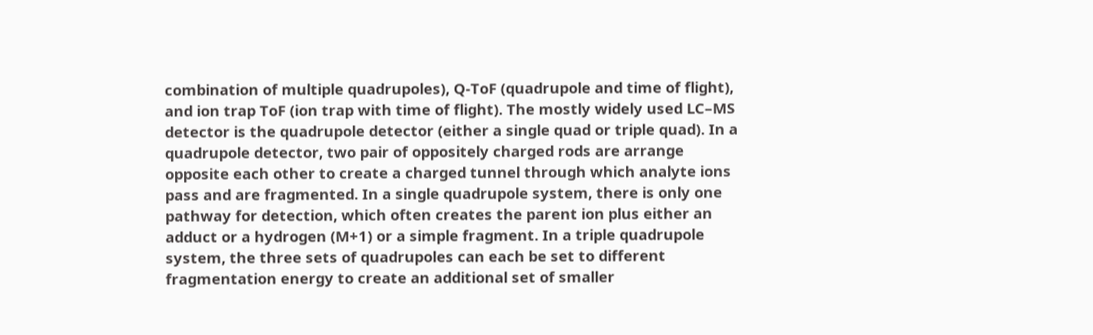combination of multiple quadrupoles), Q-ToF (quadrupole and time of flight), and ion trap ToF (ion trap with time of flight). The mostly widely used LC–MS detector is the quadrupole detector (either a single quad or triple quad). In a quadrupole detector, two pair of oppositely charged rods are arrange opposite each other to create a charged tunnel through which analyte ions pass and are fragmented. In a single quadrupole system, there is only one pathway for detection, which often creates the parent ion plus either an adduct or a hydrogen (M+1) or a simple fragment. In a triple quadrupole system, the three sets of quadrupoles can each be set to different fragmentation energy to create an additional set of smaller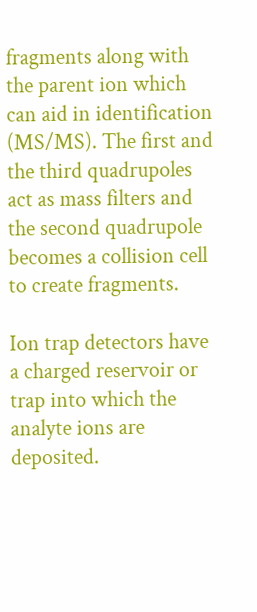fragments along with the parent ion which can aid in identification (MS/MS). The first and the third quadrupoles act as mass filters and the second quadrupole becomes a collision cell to create fragments.

Ion trap detectors have a charged reservoir or trap into which the analyte ions are deposited.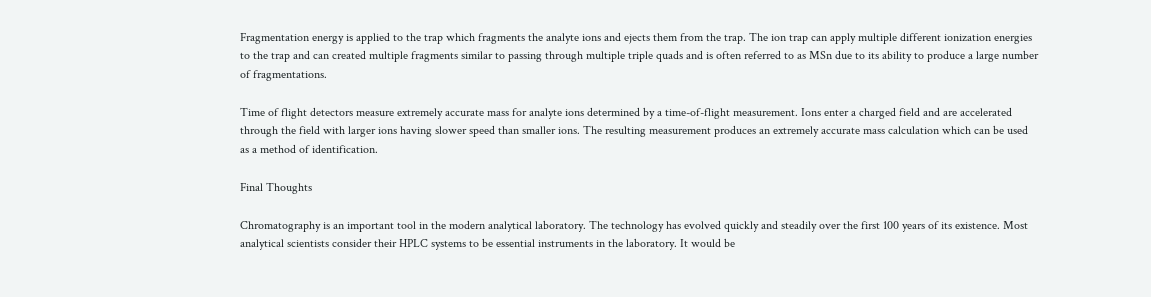Fragmentation energy is applied to the trap which fragments the analyte ions and ejects them from the trap. The ion trap can apply multiple different ionization energies to the trap and can created multiple fragments similar to passing through multiple triple quads and is often referred to as MSn due to its ability to produce a large number of fragmentations.

Time of flight detectors measure extremely accurate mass for analyte ions determined by a time-of-flight measurement. Ions enter a charged field and are accelerated through the field with larger ions having slower speed than smaller ions. The resulting measurement produces an extremely accurate mass calculation which can be used as a method of identification.

Final Thoughts

Chromatography is an important tool in the modern analytical laboratory. The technology has evolved quickly and steadily over the first 100 years of its existence. Most analytical scientists consider their HPLC systems to be essential instruments in the laboratory. It would be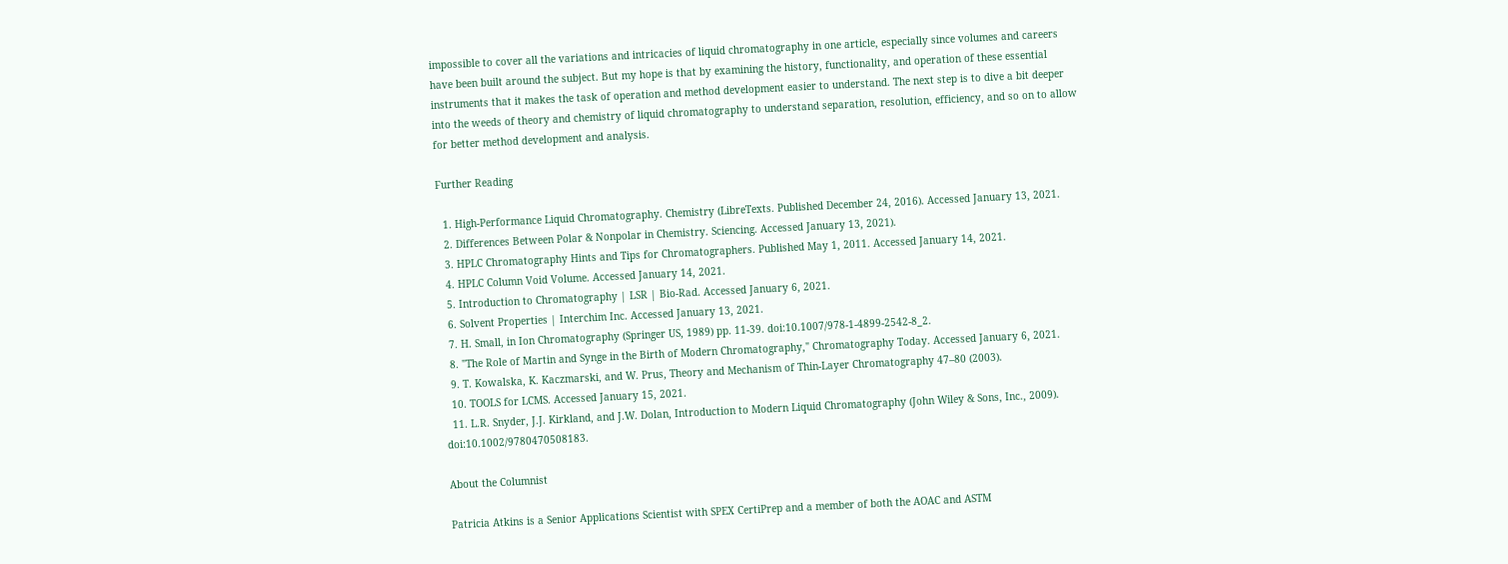impossible to cover all the variations and intricacies of liquid chromatography in one article, especially since volumes and careers have been built around the subject. But my hope is that by examining the history, functionality, and operation of these essential instruments that it makes the task of operation and method development easier to understand. The next step is to dive a bit deeper into the weeds of theory and chemistry of liquid chromatography to understand separation, resolution, efficiency, and so on to allow for better method development and analysis.

Further Reading

  1. High-Performance Liquid Chromatography. Chemistry (LibreTexts. Published December 24, 2016). Accessed January 13, 2021.
  2. Differences Between Polar & Nonpolar in Chemistry. Sciencing. Accessed January 13, 2021).
  3. HPLC Chromatography Hints and Tips for Chromatographers. Published May 1, 2011. Accessed January 14, 2021.
  4. HPLC Column Void Volume. Accessed January 14, 2021.
  5. Introduction to Chromatography | LSR | Bio-Rad. Accessed January 6, 2021.
  6. Solvent Properties | Interchim Inc. Accessed January 13, 2021.
  7. H. Small, in Ion Chromatography (Springer US, 1989) pp. 11-39. doi:10.1007/978-1-4899-2542-8_2.
  8. "The Role of Martin and Synge in the Birth of Modern Chromatography," Chromatography Today. Accessed January 6, 2021.
  9. T. Kowalska, K. Kaczmarski, and W. Prus, Theory and Mechanism of Thin-Layer Chromatography 47–80 (2003).
  10. TOOLS for LCMS. Accessed January 15, 2021.
  11. L.R. Snyder, J.J. Kirkland, and J.W. Dolan, Introduction to Modern Liquid Chromatography (John Wiley & Sons, Inc., 2009). doi:10.1002/9780470508183.

About the Columnist

Patricia Atkins is a Senior Applications Scientist with SPEX CertiPrep and a member of both the AOAC and ASTM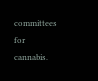committees for cannabis.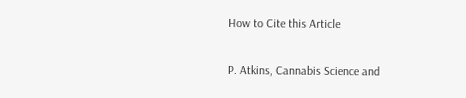How to Cite this Article

P. Atkins, Cannabis Science and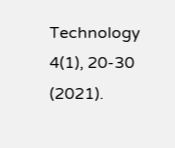Technology 4(1), 20-30 (2021).